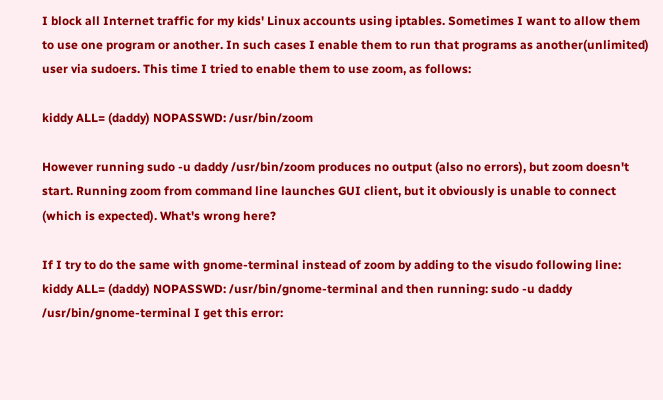I block all Internet traffic for my kids' Linux accounts using iptables. Sometimes I want to allow them to use one program or another. In such cases I enable them to run that programs as another(unlimited) user via sudoers. This time I tried to enable them to use zoom, as follows:

kiddy ALL= (daddy) NOPASSWD: /usr/bin/zoom

However running sudo -u daddy /usr/bin/zoom produces no output (also no errors), but zoom doesn't start. Running zoom from command line launches GUI client, but it obviously is unable to connect (which is expected). What's wrong here?

If I try to do the same with gnome-terminal instead of zoom by adding to the visudo following line: kiddy ALL= (daddy) NOPASSWD: /usr/bin/gnome-terminal and then running: sudo -u daddy /usr/bin/gnome-terminal I get this error: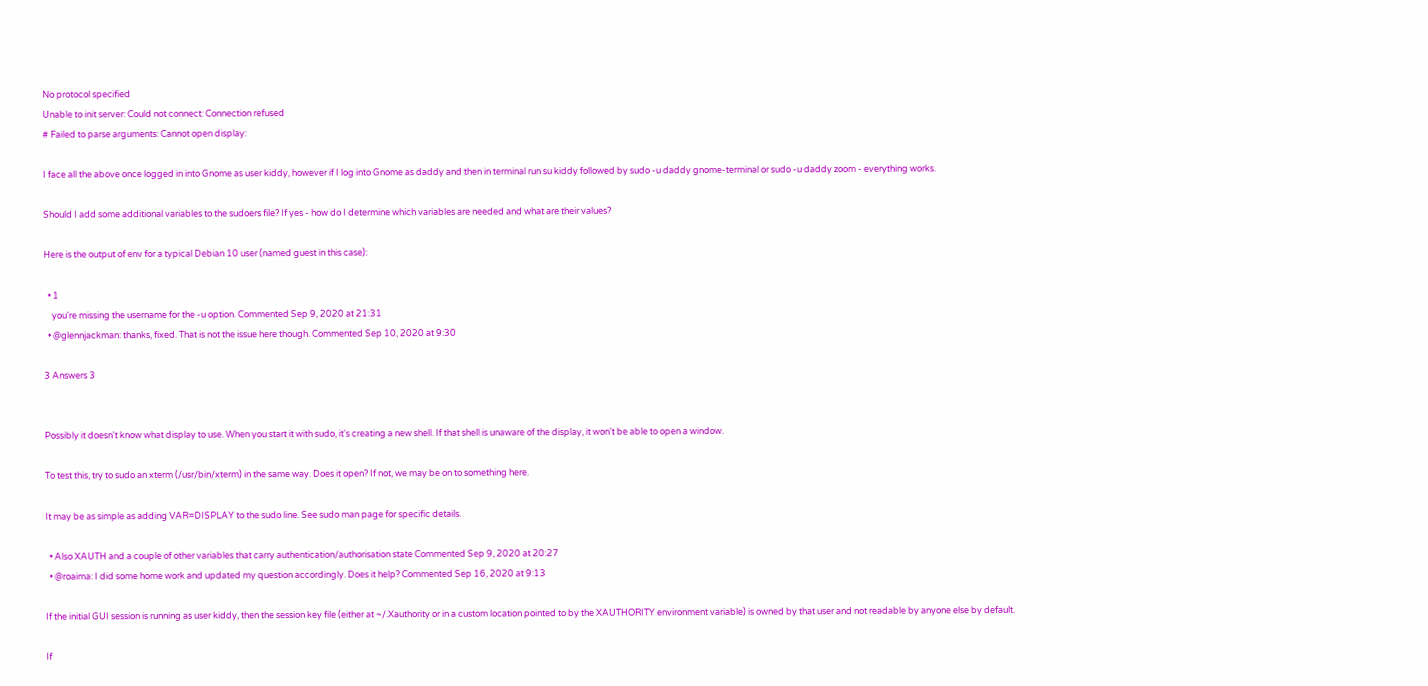No protocol specified
Unable to init server: Could not connect: Connection refused
# Failed to parse arguments: Cannot open display:

I face all the above once logged in into Gnome as user kiddy, however if I log into Gnome as daddy and then in terminal run su kiddy followed by sudo -u daddy gnome-terminal or sudo -u daddy zoom - everything works.

Should I add some additional variables to the sudoers file? If yes - how do I determine which variables are needed and what are their values?

Here is the output of env for a typical Debian 10 user (named guest in this case):

  • 1
    you're missing the username for the -u option. Commented Sep 9, 2020 at 21:31
  • @glennjackman: thanks, fixed. That is not the issue here though. Commented Sep 10, 2020 at 9:30

3 Answers 3


Possibly it doesn't know what display to use. When you start it with sudo, it's creating a new shell. If that shell is unaware of the display, it won't be able to open a window.

To test this, try to sudo an xterm (/usr/bin/xterm) in the same way. Does it open? If not, we may be on to something here.

It may be as simple as adding VAR=DISPLAY to the sudo line. See sudo man page for specific details.

  • Also XAUTH and a couple of other variables that carry authentication/authorisation state Commented Sep 9, 2020 at 20:27
  • @roaima: I did some home work and updated my question accordingly. Does it help? Commented Sep 16, 2020 at 9:13

If the initial GUI session is running as user kiddy, then the session key file (either at ~/.Xauthority or in a custom location pointed to by the XAUTHORITY environment variable) is owned by that user and not readable by anyone else by default.

If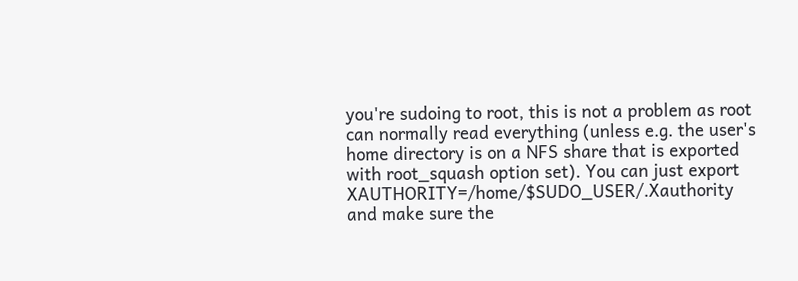you're sudoing to root, this is not a problem as root can normally read everything (unless e.g. the user's home directory is on a NFS share that is exported with root_squash option set). You can just export XAUTHORITY=/home/$SUDO_USER/.Xauthority and make sure the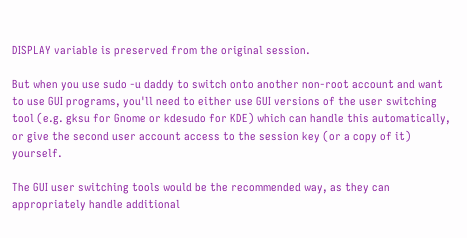DISPLAY variable is preserved from the original session.

But when you use sudo -u daddy to switch onto another non-root account and want to use GUI programs, you'll need to either use GUI versions of the user switching tool (e.g. gksu for Gnome or kdesudo for KDE) which can handle this automatically, or give the second user account access to the session key (or a copy of it) yourself.

The GUI user switching tools would be the recommended way, as they can appropriately handle additional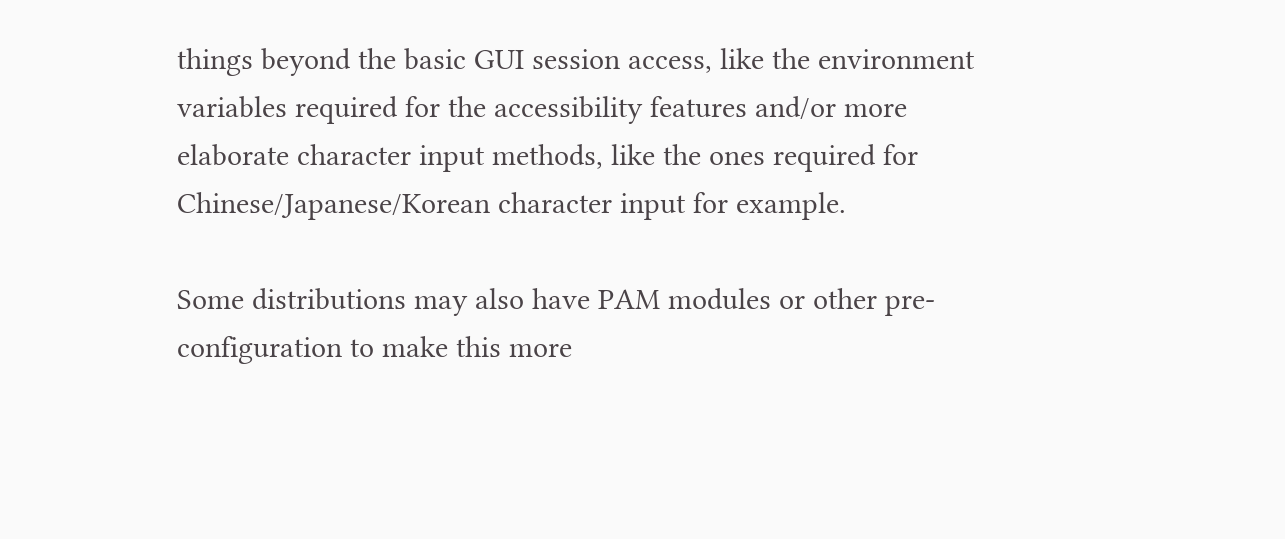things beyond the basic GUI session access, like the environment variables required for the accessibility features and/or more elaborate character input methods, like the ones required for Chinese/Japanese/Korean character input for example.

Some distributions may also have PAM modules or other pre-configuration to make this more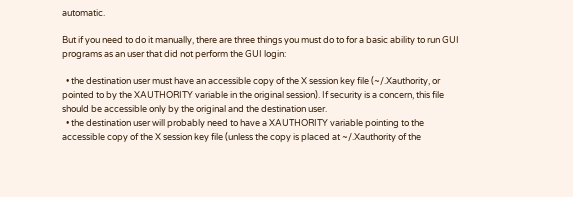automatic.

But if you need to do it manually, there are three things you must do to for a basic ability to run GUI programs as an user that did not perform the GUI login:

  • the destination user must have an accessible copy of the X session key file (~/.Xauthority, or pointed to by the XAUTHORITY variable in the original session). If security is a concern, this file should be accessible only by the original and the destination user.
  • the destination user will probably need to have a XAUTHORITY variable pointing to the accessible copy of the X session key file (unless the copy is placed at ~/.Xauthority of the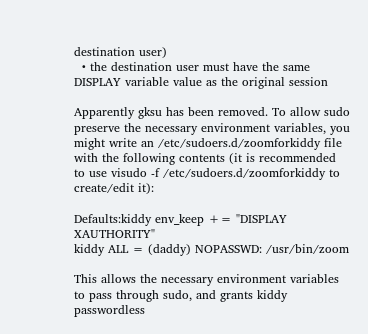destination user)
  • the destination user must have the same DISPLAY variable value as the original session

Apparently gksu has been removed. To allow sudo preserve the necessary environment variables, you might write an /etc/sudoers.d/zoomforkiddy file with the following contents (it is recommended to use visudo -f /etc/sudoers.d/zoomforkiddy to create/edit it):

Defaults:kiddy env_keep += "DISPLAY XAUTHORITY"
kiddy ALL = (daddy) NOPASSWD: /usr/bin/zoom

This allows the necessary environment variables to pass through sudo, and grants kiddy passwordless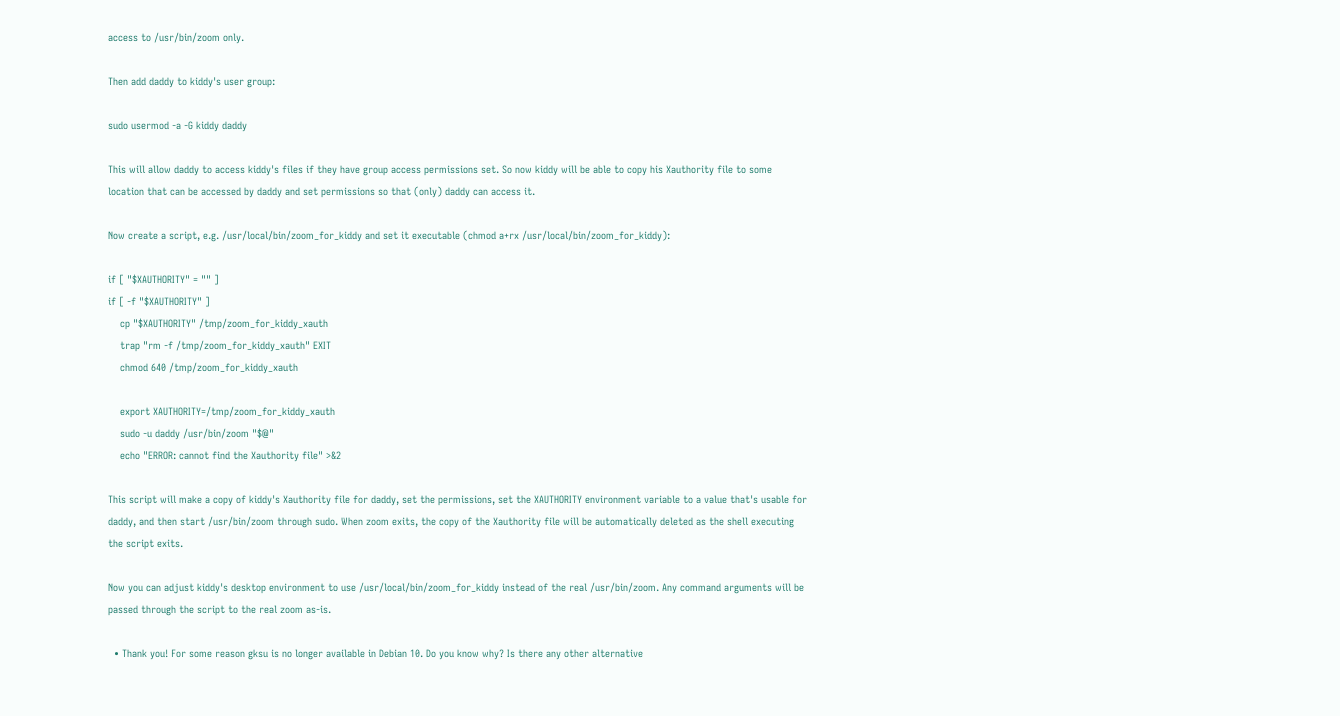access to /usr/bin/zoom only.

Then add daddy to kiddy's user group:

sudo usermod -a -G kiddy daddy

This will allow daddy to access kiddy's files if they have group access permissions set. So now kiddy will be able to copy his Xauthority file to some location that can be accessed by daddy and set permissions so that (only) daddy can access it.

Now create a script, e.g. /usr/local/bin/zoom_for_kiddy and set it executable (chmod a+rx /usr/local/bin/zoom_for_kiddy):

if [ "$XAUTHORITY" = "" ]
if [ -f "$XAUTHORITY" ]
    cp "$XAUTHORITY" /tmp/zoom_for_kiddy_xauth
    trap "rm -f /tmp/zoom_for_kiddy_xauth" EXIT
    chmod 640 /tmp/zoom_for_kiddy_xauth

    export XAUTHORITY=/tmp/zoom_for_kiddy_xauth
    sudo -u daddy /usr/bin/zoom "$@"
    echo "ERROR: cannot find the Xauthority file" >&2

This script will make a copy of kiddy's Xauthority file for daddy, set the permissions, set the XAUTHORITY environment variable to a value that's usable for daddy, and then start /usr/bin/zoom through sudo. When zoom exits, the copy of the Xauthority file will be automatically deleted as the shell executing the script exits.

Now you can adjust kiddy's desktop environment to use /usr/local/bin/zoom_for_kiddy instead of the real /usr/bin/zoom. Any command arguments will be passed through the script to the real zoom as-is.

  • Thank you! For some reason gksu is no longer available in Debian 10. Do you know why? Is there any other alternative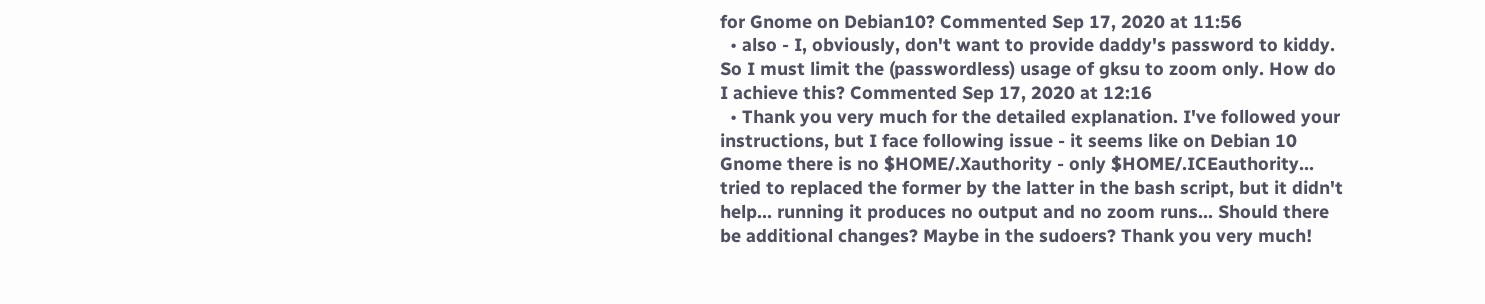for Gnome on Debian10? Commented Sep 17, 2020 at 11:56
  • also - I, obviously, don't want to provide daddy's password to kiddy. So I must limit the (passwordless) usage of gksu to zoom only. How do I achieve this? Commented Sep 17, 2020 at 12:16
  • Thank you very much for the detailed explanation. I've followed your instructions, but I face following issue - it seems like on Debian 10 Gnome there is no $HOME/.Xauthority - only $HOME/.ICEauthority... tried to replaced the former by the latter in the bash script, but it didn't help... running it produces no output and no zoom runs... Should there be additional changes? Maybe in the sudoers? Thank you very much!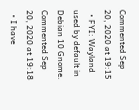Commented Sep 20, 2020 at 19:15
  • FYI: Wayland used by default in Debian 10 Gnome. Commented Sep 20, 2020 at 19:18
  • I have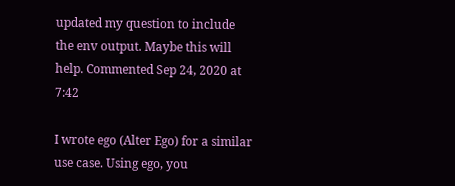updated my question to include the env output. Maybe this will help. Commented Sep 24, 2020 at 7:42

I wrote ego (Alter Ego) for a similar use case. Using ego, you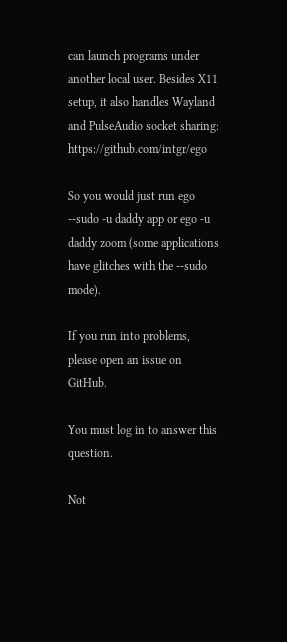can launch programs under another local user. Besides X11 setup, it also handles Wayland and PulseAudio socket sharing: https://github.com/intgr/ego

So you would just run ego --sudo -u daddy app or ego -u daddy zoom (some applications have glitches with the --sudo mode).

If you run into problems, please open an issue on GitHub.

You must log in to answer this question.

Not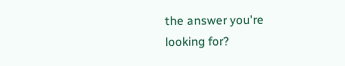the answer you're looking for?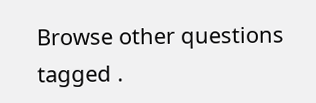Browse other questions tagged .